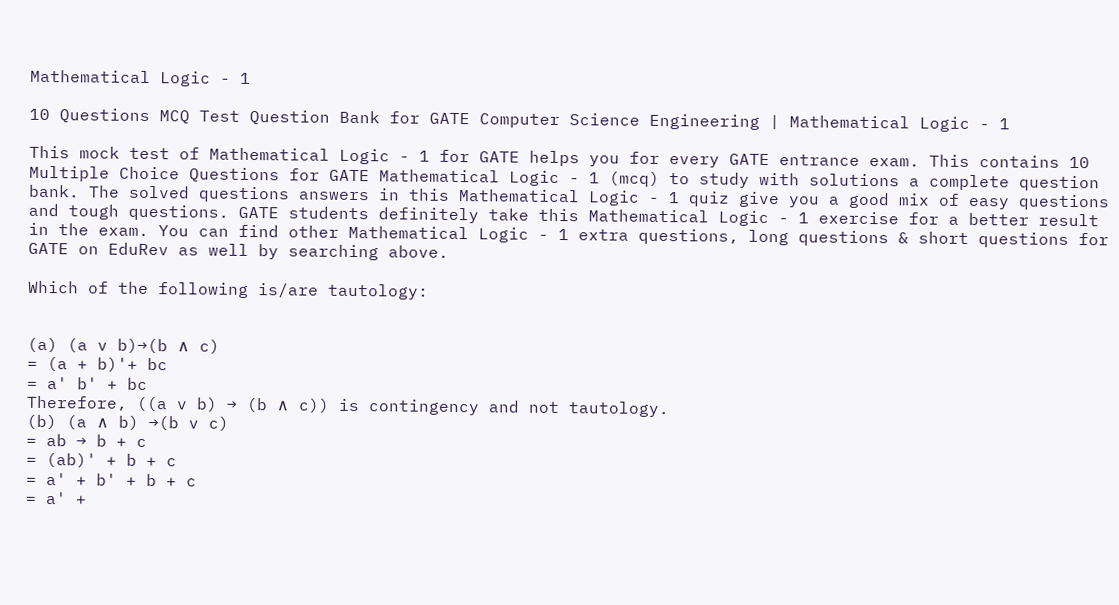Mathematical Logic - 1

10 Questions MCQ Test Question Bank for GATE Computer Science Engineering | Mathematical Logic - 1

This mock test of Mathematical Logic - 1 for GATE helps you for every GATE entrance exam. This contains 10 Multiple Choice Questions for GATE Mathematical Logic - 1 (mcq) to study with solutions a complete question bank. The solved questions answers in this Mathematical Logic - 1 quiz give you a good mix of easy questions and tough questions. GATE students definitely take this Mathematical Logic - 1 exercise for a better result in the exam. You can find other Mathematical Logic - 1 extra questions, long questions & short questions for GATE on EduRev as well by searching above.

Which of the following is/are tautology:


(a) (a v b)→(b ∧ c)
= (a + b)'+ bc
= a' b' + bc
Therefore, ((a v b) → (b ∧ c)) is contingency and not tautology.
(b) (a ∧ b) →(b v c)
= ab → b + c
= (ab)' + b + c
= a' + b' + b + c
= a' +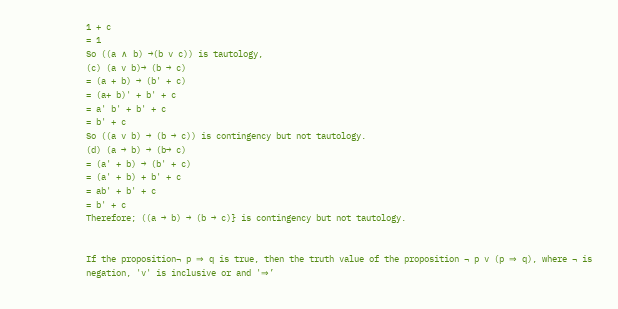1 + c
= 1
So ((a ∧ b) →(b v c)) is tautology,
(c) (a v b)→ (b → c)
= (a + b) → (b' + c)
= (a+ b)' + b' + c
= a' b' + b' + c
= b' + c
So ((a v b) → (b → c)) is contingency but not tautology.
(d) (a → b) → (b→ c)
= (a' + b) → (b' + c)
= (a' + b) + b' + c
= ab' + b' + c
= b' + c
Therefore; ((a → b) → (b → c)} is contingency but not tautology.


If the proposition¬ p ⇒ q is true, then the truth value of the proposition ¬ p v (p ⇒ q), where ¬ is negation, 'v' is inclusive or and '⇒’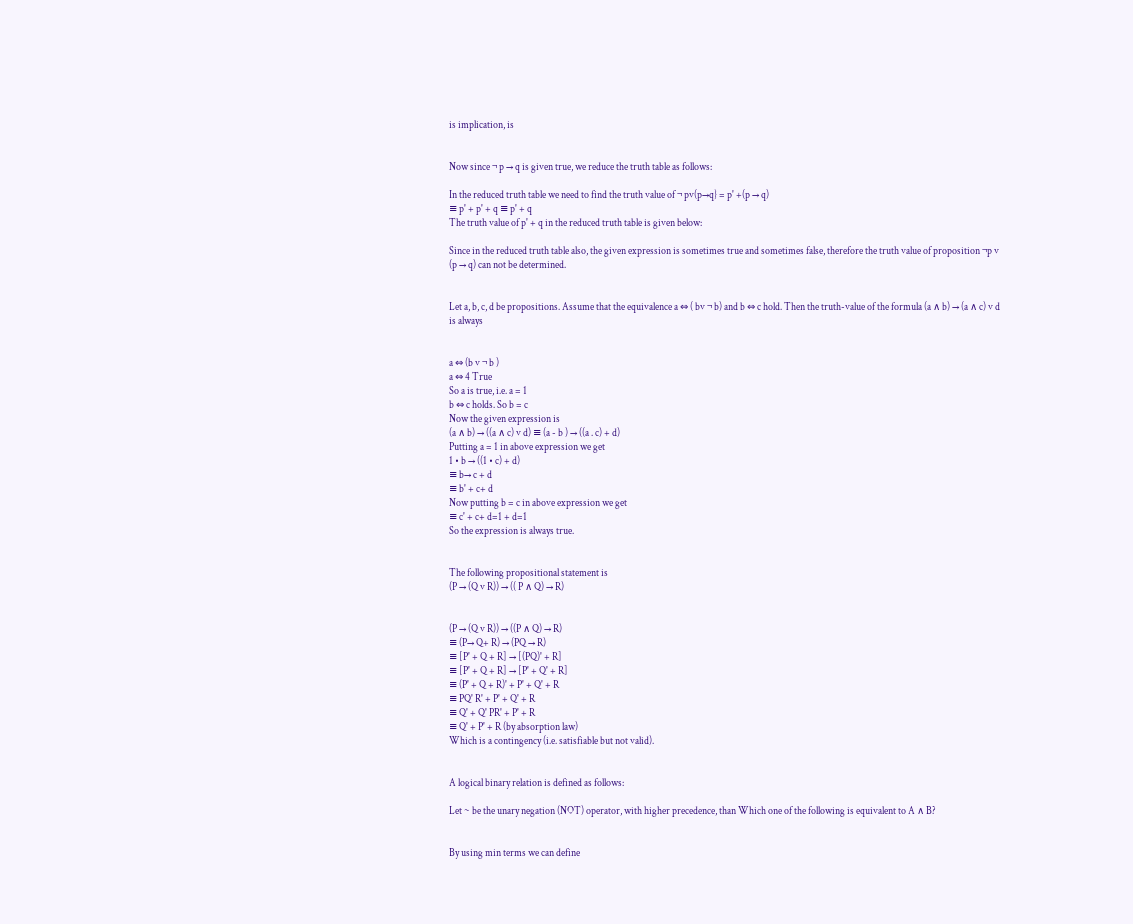is implication, is


Now since ¬ p → q is given true, we reduce the truth table as follows:

In the reduced truth table we need to find the truth value of ¬ pv(p→q} = p' +(p → q)
≡ p' + p' + q ≡ p' + q
The truth value of p' + q in the reduced truth table is given below:

Since in the reduced truth table also, the given expression is sometimes true and sometimes false, therefore the truth value of proposition ¬p v (p → q) can not be determined.


Let a, b, c, d be propositions. Assume that the equivalence a ⇔ ( bv ¬ b) and b ⇔ c hold. Then the truth-value of the formula (a ∧ b) → (a ∧ c) v d is always


a ⇔ (b v ¬ b )
a ⇔ 4 True
So a is true, i.e. a = 1
b ⇔ c holds. So b = c
Now the given expression is
(a ∧ b) → ((a ∧ c) v d) ≡ (a - b ) → ((a . c) + d)
Putting a = 1 in above expression we get
1 • b → ((1 • c) + d)
≡ b→ c + d
≡ b' + c+ d
Now putting b = c in above expression we get
≡ c' + c+ d=1 + d=1
So the expression is always true.


The following propositional statement is
(P → (Q v R)) → (( P ∧ Q) → R)


(P → (Q v R)) → ((P ∧ Q) → R)
≡ (P→ Q+ R) → (PQ → R)
≡ [P' + Q + R] → [(PQ)' + R]
≡ [P' + Q + R] → [P' + Q' + R]
≡ (P' + Q + R)' + P' + Q' + R
≡ PQ' R' + P' + Q' + R
≡ Q' + Q' PR' + P' + R
≡ Q' + P' + R (by absorption law)
Which is a contingency (i.e. satisfiable but not valid).


A logical binary relation is defined as follows:

Let ~ be the unary negation (NOT) operator, with higher precedence, than Which one of the following is equivalent to A ∧ B?


By using min terms we can define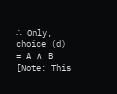∴ Only, choice (d) = A ∧ B
[Note: This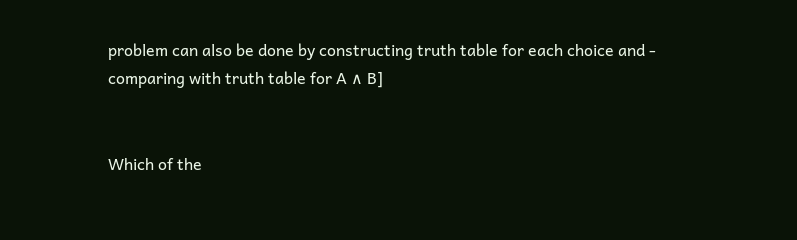problem can also be done by constructing truth table for each choice and - comparing with truth table for A ∧ B]


Which of the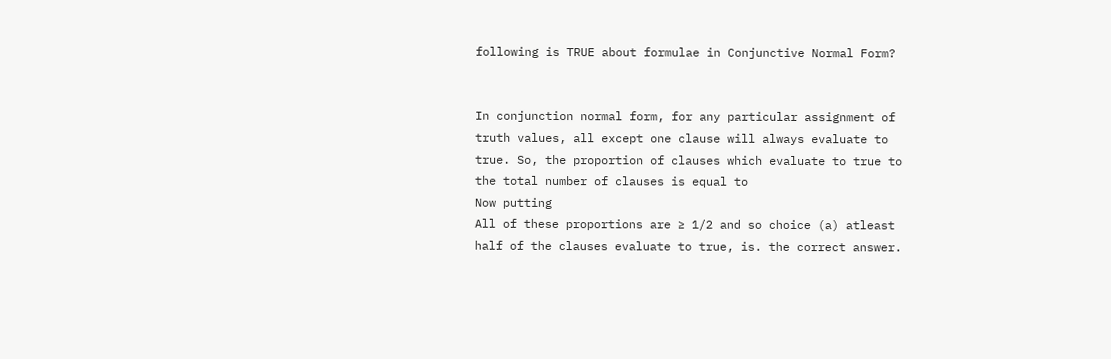following is TRUE about formulae in Conjunctive Normal Form?


In conjunction normal form, for any particular assignment of truth values, all except one clause will always evaluate to true. So, the proportion of clauses which evaluate to true to the total number of clauses is equal to
Now putting
All of these proportions are ≥ 1/2 and so choice (a) atleast half of the clauses evaluate to true, is. the correct answer.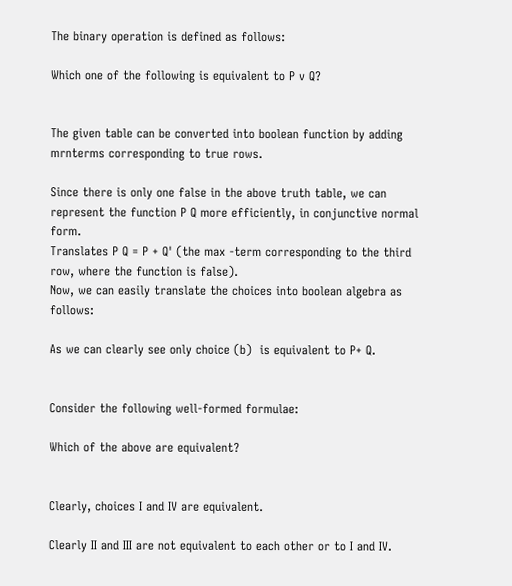The binary operation is defined as follows:

Which one of the following is equivalent to P v Q?


The given table can be converted into boolean function by adding mrnterms corresponding to true rows.

Since there is only one false in the above truth table, we can represent the function P Q more efficiently, in conjunctive normal form.
Translates P Q = P + Q' (the max -term corresponding to the third row, where the function is false).
Now, we can easily translate the choices into boolean algebra as follows:

As we can clearly see only choice (b)  is equivalent to P+ Q.


Consider the following well-formed formulae:

Which of the above are equivalent?


Clearly, choices I and IV are equivalent.

Clearly II and III are not equivalent to each other or to I and IV.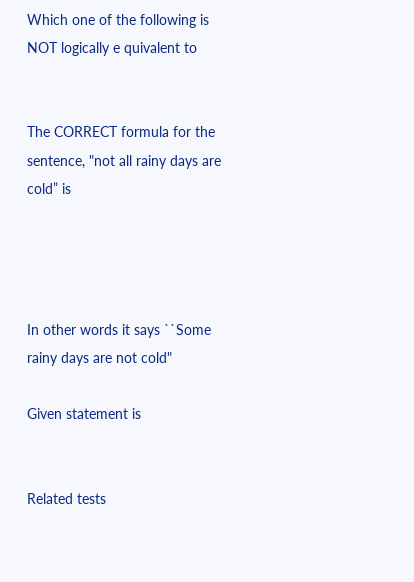Which one of the following is NOT logically e quivalent to


The CORRECT formula for the sentence, "not all rainy days are cold” is




In other words it says ``Some rainy days are not cold"

Given statement is


Related tests